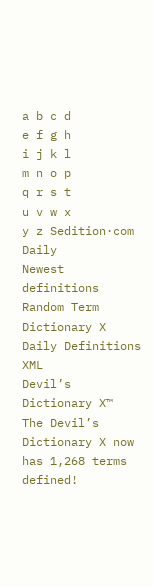a b c d
e f g h
i j k l
m n o p
q r s t
u v w x
y z Sedition·com Daily
Newest definitions
Random Term
Dictionary X Daily Definitions XML
Devil’s Dictionary X™
The Devil’s Dictionary X now has 1,268 terms defined!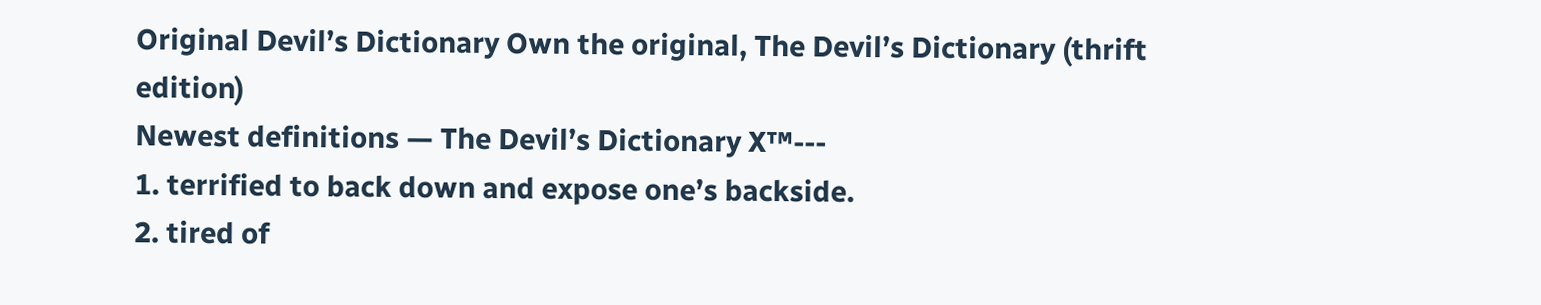Original Devil’s Dictionary Own the original, The Devil’s Dictionary (thrift edition)
Newest definitions — The Devil’s Dictionary X™---
1. terrified to back down and expose one’s backside.
2. tired of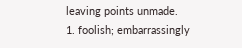leaving points unmade.
1. foolish; embarrassingly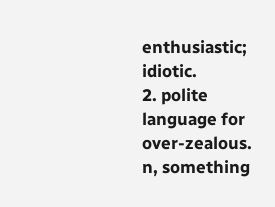enthusiastic; idiotic.
2. polite language for over-zealous.
n, something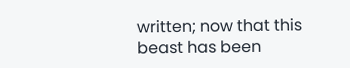written; now that this beast has been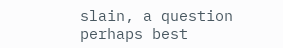slain, a question perhaps best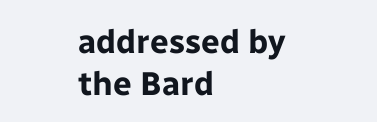addressed by the Bard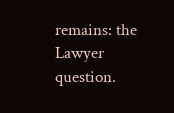remains: the Lawyer question.